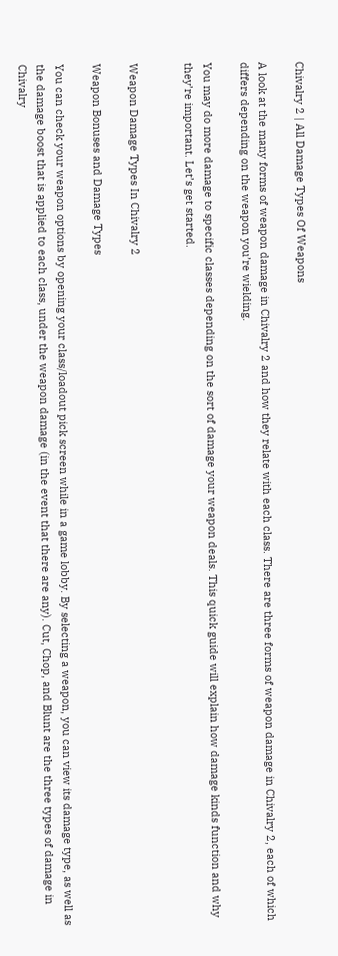Chivalry 2 | All Damage Types Of Weapons

A look at the many forms of weapon damage in Chivalry 2 and how they relate with each class. There are three forms of weapon damage in Chivalry 2, each of which differs depending on the weapon you’re wielding.

You may do more damage to specific classes depending on the sort of damage your weapon deals. This quick guide will explain how damage kinds function and why they’re important. Let’s get started.


Weapon Damage Types In Chivalry 2

Weapon Bonuses and Damage Types

You can check your weapon options by opening your class/loadout pick screen while in a game lobby. By selecting a weapon, you can view its damage type, as well as the damage boost that is applied to each class, under the weapon damage (in the event that there are any). Cut, Chop, and Blunt are the three types of damage in Chivalry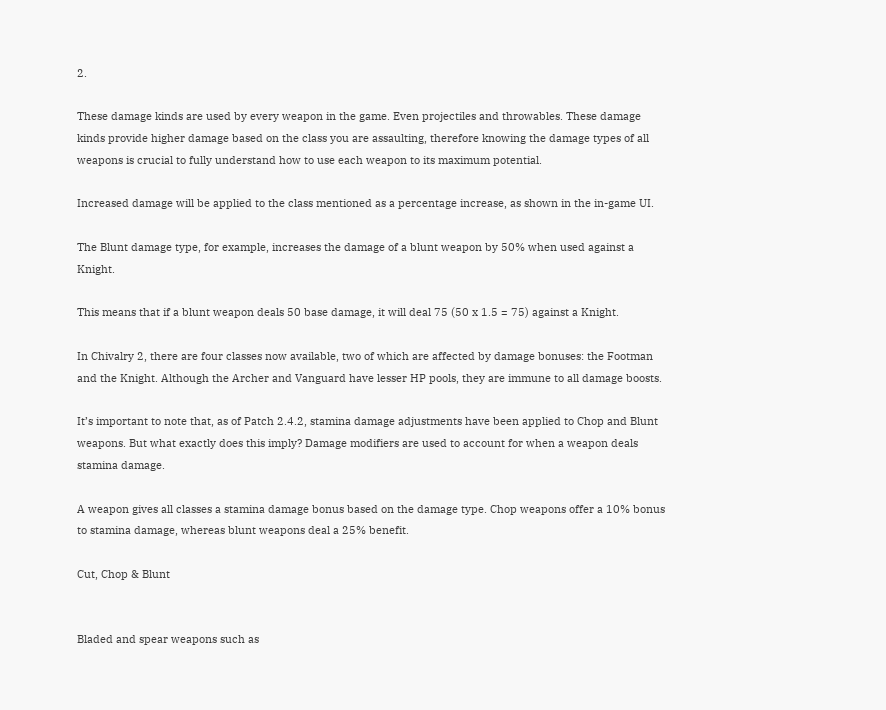2.

These damage kinds are used by every weapon in the game. Even projectiles and throwables. These damage kinds provide higher damage based on the class you are assaulting, therefore knowing the damage types of all weapons is crucial to fully understand how to use each weapon to its maximum potential.

Increased damage will be applied to the class mentioned as a percentage increase, as shown in the in-game UI.

The Blunt damage type, for example, increases the damage of a blunt weapon by 50% when used against a Knight.

This means that if a blunt weapon deals 50 base damage, it will deal 75 (50 x 1.5 = 75) against a Knight.

In Chivalry 2, there are four classes now available, two of which are affected by damage bonuses: the Footman and the Knight. Although the Archer and Vanguard have lesser HP pools, they are immune to all damage boosts.

It’s important to note that, as of Patch 2.4.2, stamina damage adjustments have been applied to Chop and Blunt weapons. But what exactly does this imply? Damage modifiers are used to account for when a weapon deals stamina damage.

A weapon gives all classes a stamina damage bonus based on the damage type. Chop weapons offer a 10% bonus to stamina damage, whereas blunt weapons deal a 25% benefit.

Cut, Chop & Blunt


Bladed and spear weapons such as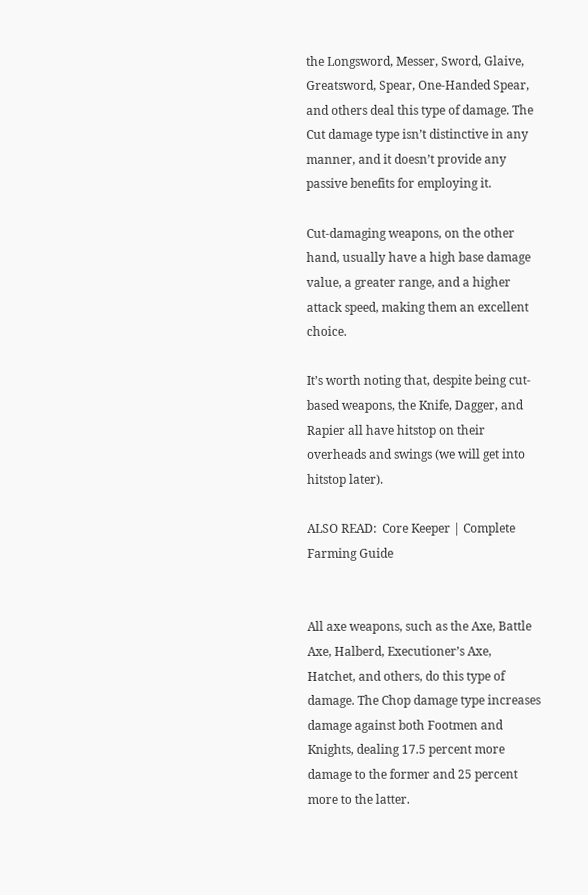the Longsword, Messer, Sword, Glaive, Greatsword, Spear, One-Handed Spear, and others deal this type of damage. The Cut damage type isn’t distinctive in any manner, and it doesn’t provide any passive benefits for employing it.

Cut-damaging weapons, on the other hand, usually have a high base damage value, a greater range, and a higher attack speed, making them an excellent choice.

It’s worth noting that, despite being cut-based weapons, the Knife, Dagger, and Rapier all have hitstop on their overheads and swings (we will get into hitstop later).

ALSO READ:  Core Keeper | Complete Farming Guide


All axe weapons, such as the Axe, Battle Axe, Halberd, Executioner’s Axe, Hatchet, and others, do this type of damage. The Chop damage type increases damage against both Footmen and Knights, dealing 17.5 percent more damage to the former and 25 percent more to the latter.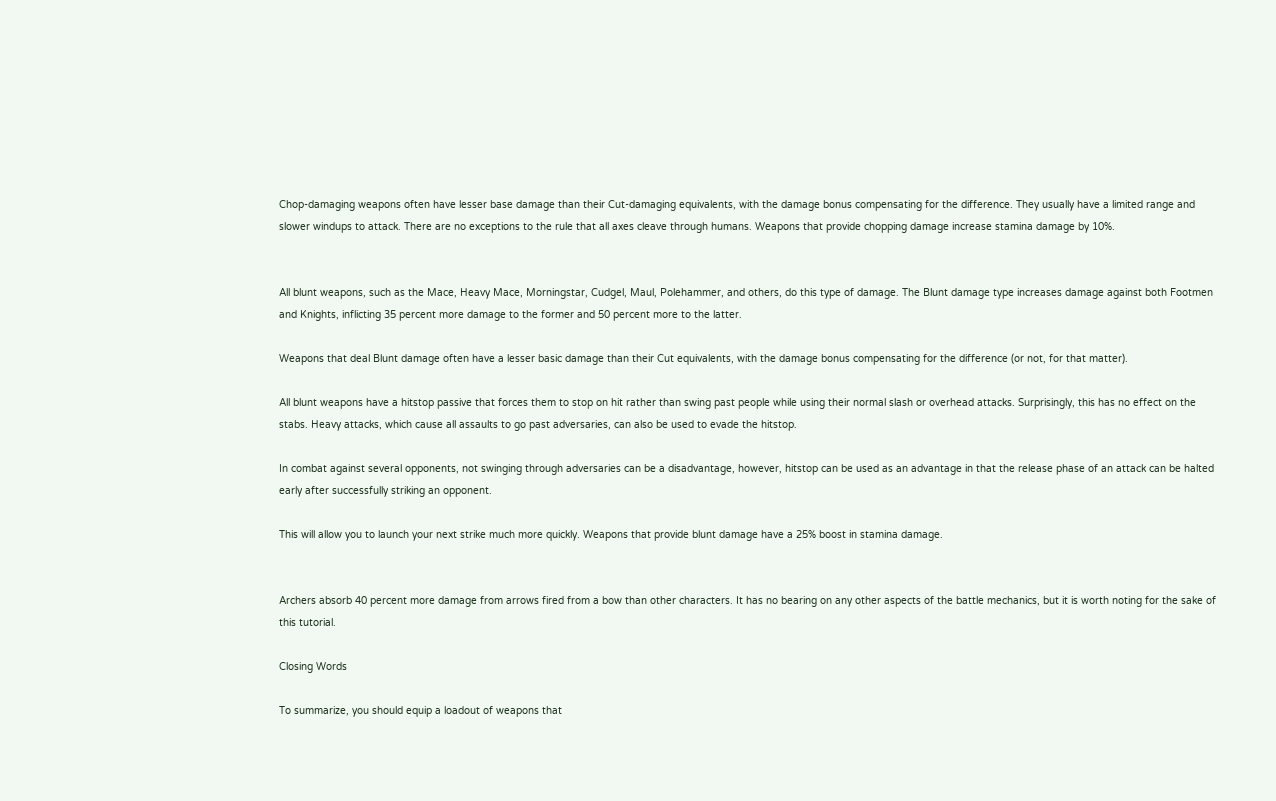Chop-damaging weapons often have lesser base damage than their Cut-damaging equivalents, with the damage bonus compensating for the difference. They usually have a limited range and slower windups to attack. There are no exceptions to the rule that all axes cleave through humans. Weapons that provide chopping damage increase stamina damage by 10%.


All blunt weapons, such as the Mace, Heavy Mace, Morningstar, Cudgel, Maul, Polehammer, and others, do this type of damage. The Blunt damage type increases damage against both Footmen and Knights, inflicting 35 percent more damage to the former and 50 percent more to the latter.

Weapons that deal Blunt damage often have a lesser basic damage than their Cut equivalents, with the damage bonus compensating for the difference (or not, for that matter).

All blunt weapons have a hitstop passive that forces them to stop on hit rather than swing past people while using their normal slash or overhead attacks. Surprisingly, this has no effect on the stabs. Heavy attacks, which cause all assaults to go past adversaries, can also be used to evade the hitstop.

In combat against several opponents, not swinging through adversaries can be a disadvantage, however, hitstop can be used as an advantage in that the release phase of an attack can be halted early after successfully striking an opponent.

This will allow you to launch your next strike much more quickly. Weapons that provide blunt damage have a 25% boost in stamina damage.


Archers absorb 40 percent more damage from arrows fired from a bow than other characters. It has no bearing on any other aspects of the battle mechanics, but it is worth noting for the sake of this tutorial.

Closing Words

To summarize, you should equip a loadout of weapons that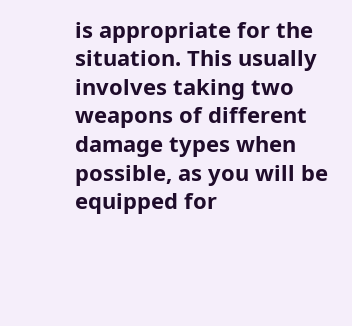is appropriate for the situation. This usually involves taking two weapons of different damage types when possible, as you will be equipped for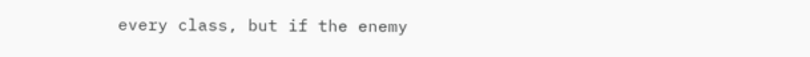every class, but if the enemy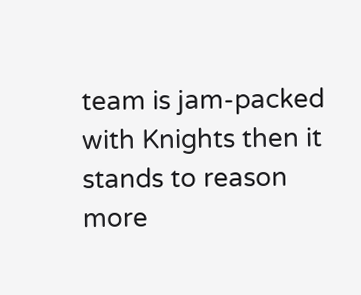team is jam-packed with Knights then it stands to reason more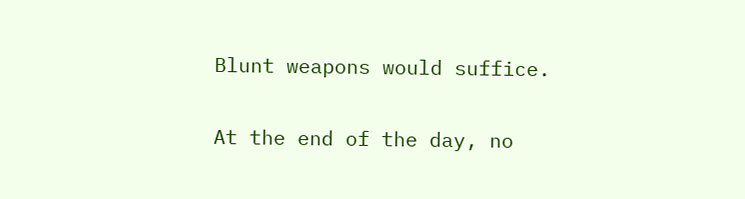Blunt weapons would suffice.

At the end of the day, no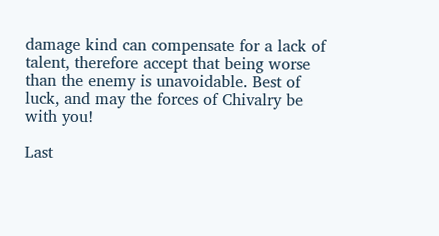damage kind can compensate for a lack of talent, therefore accept that being worse than the enemy is unavoidable. Best of luck, and may the forces of Chivalry be with you!

Last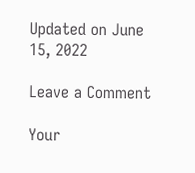Updated on June 15, 2022

Leave a Comment

Your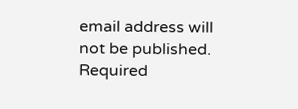email address will not be published. Required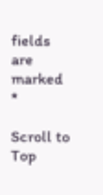fields are marked *

Scroll to Top